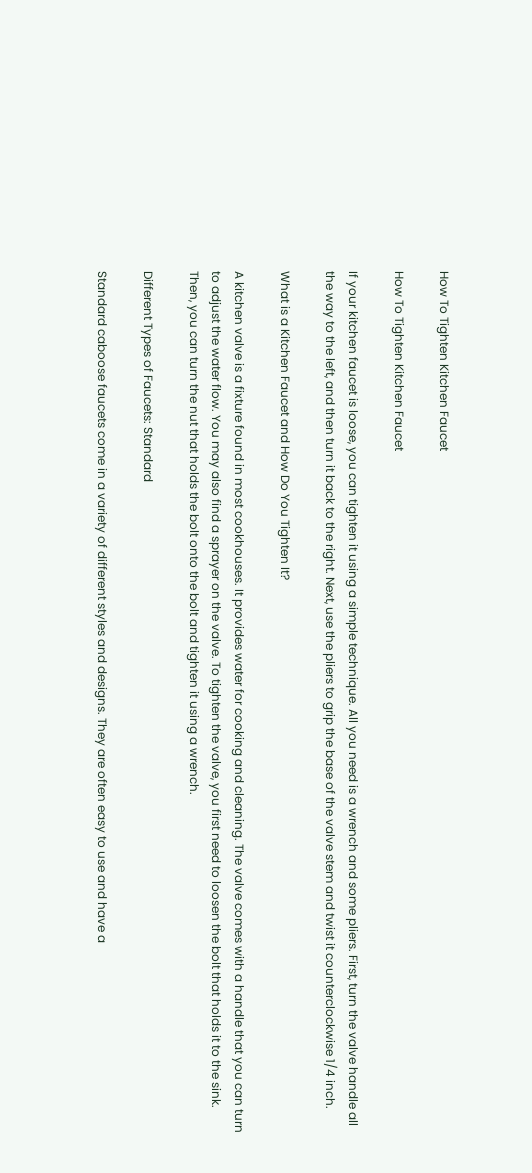How To Tighten Kitchen Faucet

How To Tighten Kitchen Faucet

If your kitchen faucet is loose, you can tighten it using a simple technique. All you need is a wrench and some pliers. First, turn the valve handle all the way to the left, and then turn it back to the right. Next, use the pliers to grip the base of the valve stem and twist it counterclockwise 1/4 inch.

What is a Kitchen Faucet and How Do You Tighten It?

A kitchen valve is a fixture found in most cookhouses. It provides water for cooking and cleaning. The valve comes with a handle that you can turn to adjust the water flow. You may also find a sprayer on the valve. To tighten the valve, you first need to loosen the bolt that holds it to the sink. Then, you can turn the nut that holds the bolt onto the bolt and tighten it using a wrench.

Different Types of Faucets: Standard

Standard caboose faucets come in a variety of different styles and designs. They are often easy to use and have a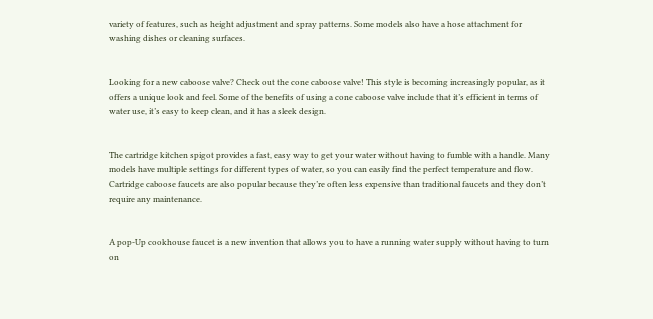variety of features, such as height adjustment and spray patterns. Some models also have a hose attachment for washing dishes or cleaning surfaces.


Looking for a new caboose valve? Check out the cone caboose valve! This style is becoming increasingly popular, as it offers a unique look and feel. Some of the benefits of using a cone caboose valve include that it’s efficient in terms of water use, it’s easy to keep clean, and it has a sleek design.


The cartridge kitchen spigot provides a fast, easy way to get your water without having to fumble with a handle. Many models have multiple settings for different types of water, so you can easily find the perfect temperature and flow. Cartridge caboose faucets are also popular because they’re often less expensive than traditional faucets and they don’t require any maintenance.


A pop-Up cookhouse faucet is a new invention that allows you to have a running water supply without having to turn on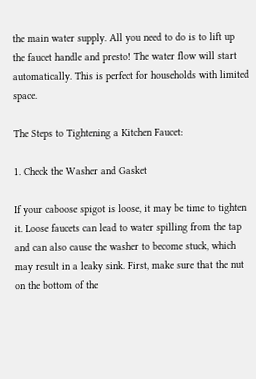the main water supply. All you need to do is to lift up the faucet handle and presto! The water flow will start automatically. This is perfect for households with limited space.

The Steps to Tightening a Kitchen Faucet:

1. Check the Washer and Gasket

If your caboose spigot is loose, it may be time to tighten it. Loose faucets can lead to water spilling from the tap and can also cause the washer to become stuck, which may result in a leaky sink. First, make sure that the nut on the bottom of the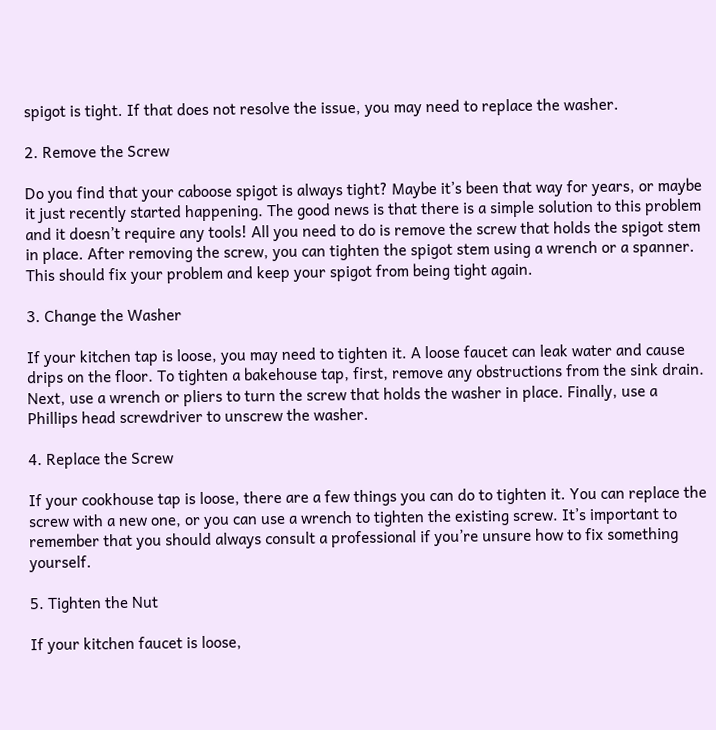spigot is tight. If that does not resolve the issue, you may need to replace the washer.

2. Remove the Screw

Do you find that your caboose spigot is always tight? Maybe it’s been that way for years, or maybe it just recently started happening. The good news is that there is a simple solution to this problem and it doesn’t require any tools! All you need to do is remove the screw that holds the spigot stem in place. After removing the screw, you can tighten the spigot stem using a wrench or a spanner. This should fix your problem and keep your spigot from being tight again.

3. Change the Washer

If your kitchen tap is loose, you may need to tighten it. A loose faucet can leak water and cause drips on the floor. To tighten a bakehouse tap, first, remove any obstructions from the sink drain. Next, use a wrench or pliers to turn the screw that holds the washer in place. Finally, use a Phillips head screwdriver to unscrew the washer.

4. Replace the Screw

If your cookhouse tap is loose, there are a few things you can do to tighten it. You can replace the screw with a new one, or you can use a wrench to tighten the existing screw. It’s important to remember that you should always consult a professional if you’re unsure how to fix something yourself.

5. Tighten the Nut

If your kitchen faucet is loose,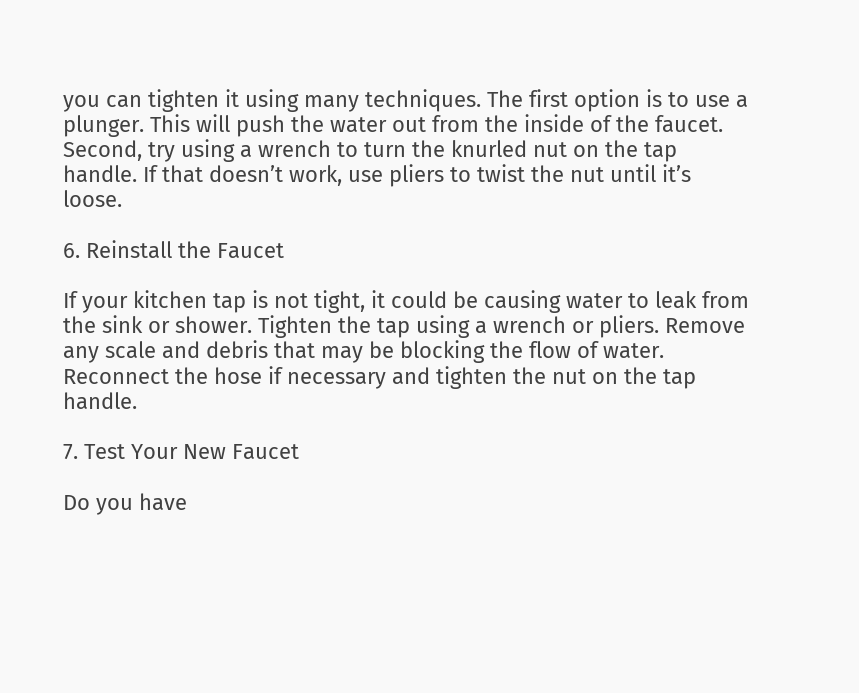you can tighten it using many techniques. The first option is to use a plunger. This will push the water out from the inside of the faucet. Second, try using a wrench to turn the knurled nut on the tap handle. If that doesn’t work, use pliers to twist the nut until it’s loose.

6. Reinstall the Faucet

If your kitchen tap is not tight, it could be causing water to leak from the sink or shower. Tighten the tap using a wrench or pliers. Remove any scale and debris that may be blocking the flow of water. Reconnect the hose if necessary and tighten the nut on the tap handle.

7. Test Your New Faucet

Do you have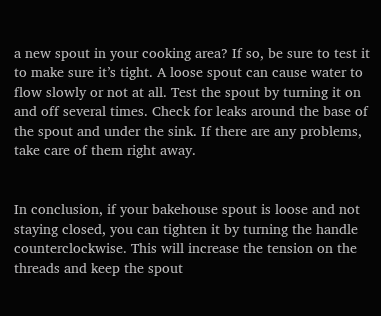a new spout in your cooking area? If so, be sure to test it to make sure it’s tight. A loose spout can cause water to flow slowly or not at all. Test the spout by turning it on and off several times. Check for leaks around the base of the spout and under the sink. If there are any problems, take care of them right away.


In conclusion, if your bakehouse spout is loose and not staying closed, you can tighten it by turning the handle counterclockwise. This will increase the tension on the threads and keep the spout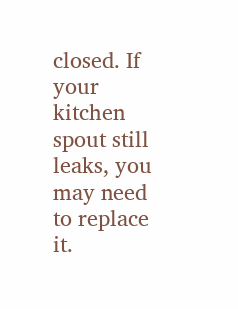closed. If your kitchen spout still leaks, you may need to replace it.